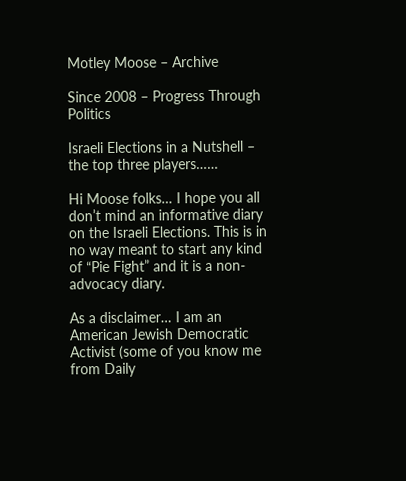Motley Moose – Archive

Since 2008 – Progress Through Politics

Israeli Elections in a Nutshell – the top three players……

Hi Moose folks… I hope you all don’t mind an informative diary on the Israeli Elections. This is in no way meant to start any kind of “Pie Fight” and it is a non-advocacy diary.

As a disclaimer… I am an American Jewish Democratic Activist (some of you know me from Daily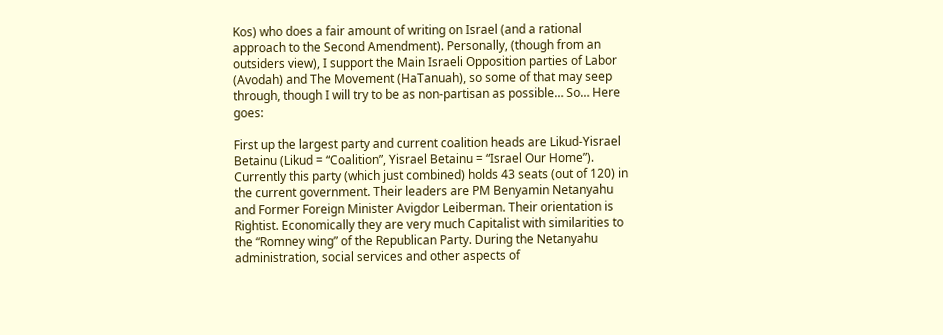Kos) who does a fair amount of writing on Israel (and a rational approach to the Second Amendment). Personally, (though from an outsiders view), I support the Main Israeli Opposition parties of Labor (Avodah) and The Movement (HaTanuah), so some of that may seep through, though I will try to be as non-partisan as possible… So… Here goes:

First up the largest party and current coalition heads are Likud-Yisrael Betainu (Likud = “Coalition”, Yisrael Betainu = “Israel Our Home”). Currently this party (which just combined) holds 43 seats (out of 120) in the current government. Their leaders are PM Benyamin Netanyahu and Former Foreign Minister Avigdor Leiberman. Their orientation is Rightist. Economically they are very much Capitalist with similarities to the “Romney wing” of the Republican Party. During the Netanyahu administration, social services and other aspects of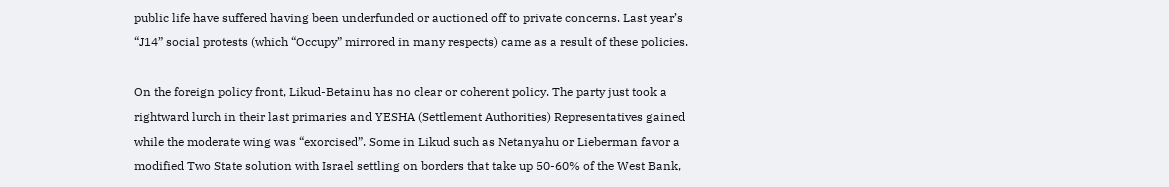public life have suffered having been underfunded or auctioned off to private concerns. Last year’s “J14” social protests (which “Occupy” mirrored in many respects) came as a result of these policies.

On the foreign policy front, Likud-Betainu has no clear or coherent policy. The party just took a rightward lurch in their last primaries and YESHA (Settlement Authorities) Representatives gained while the moderate wing was “exorcised”. Some in Likud such as Netanyahu or Lieberman favor a modified Two State solution with Israel settling on borders that take up 50-60% of the West Bank,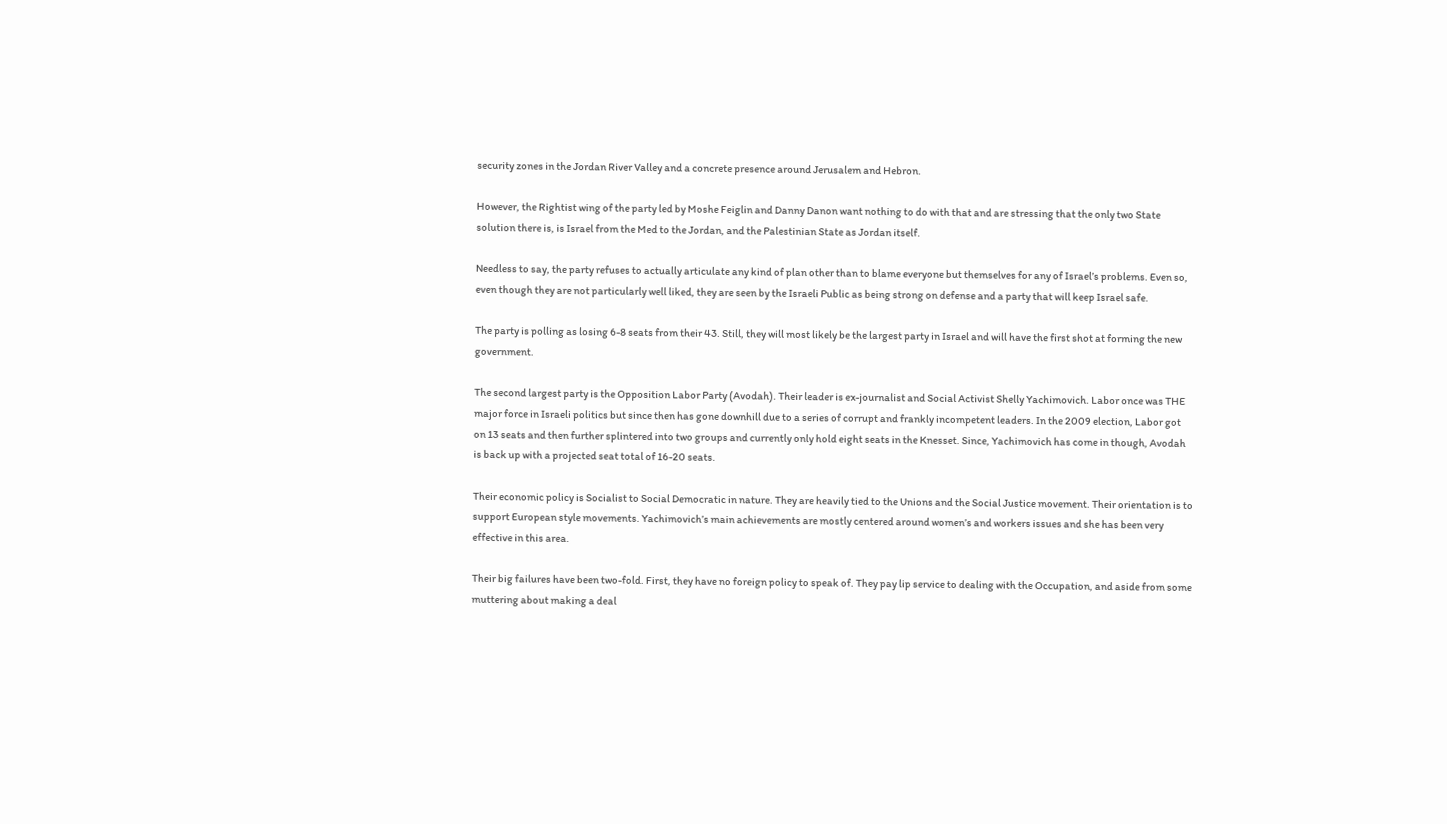security zones in the Jordan River Valley and a concrete presence around Jerusalem and Hebron.

However, the Rightist wing of the party led by Moshe Feiglin and Danny Danon want nothing to do with that and are stressing that the only two State solution there is, is Israel from the Med to the Jordan, and the Palestinian State as Jordan itself.

Needless to say, the party refuses to actually articulate any kind of plan other than to blame everyone but themselves for any of Israel’s problems. Even so, even though they are not particularly well liked, they are seen by the Israeli Public as being strong on defense and a party that will keep Israel safe.

The party is polling as losing 6-8 seats from their 43. Still, they will most likely be the largest party in Israel and will have the first shot at forming the new government.

The second largest party is the Opposition Labor Party (Avodah). Their leader is ex-journalist and Social Activist Shelly Yachimovich. Labor once was THE major force in Israeli politics but since then has gone downhill due to a series of corrupt and frankly incompetent leaders. In the 2009 election, Labor got on 13 seats and then further splintered into two groups and currently only hold eight seats in the Knesset. Since, Yachimovich has come in though, Avodah is back up with a projected seat total of 16-20 seats.

Their economic policy is Socialist to Social Democratic in nature. They are heavily tied to the Unions and the Social Justice movement. Their orientation is to support European style movements. Yachimovich’s main achievements are mostly centered around women’s and workers issues and she has been very effective in this area.

Their big failures have been two-fold. First, they have no foreign policy to speak of. They pay lip service to dealing with the Occupation, and aside from some muttering about making a deal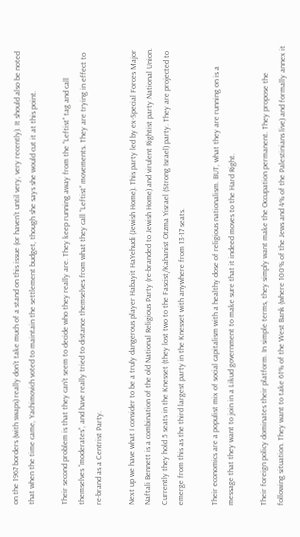on the 1967 borders (with swaps) really don’t take much of a stand on this issue (or haven’t until very, very recently). It should also be noted that when the time came, Yachimovich voted to maintain the settlement budget, though she says she would cut it at this point.

Their second problem is that they can’t seem to decide who they really are. They keep running away from the “Leftist” tag and call themselves “moderates”, and have really tried to distance themselves from what they call “Leftist” movements. They are trying in effect to re-brand as a Centrist Party.

Next up we have what I consider to be a truly dangerous player Habayit HaYehudi (Jewish Home). This party led by ex-Special Forces Major Naftali Bennett is a combination of the old National Religious Party (re-branded to Jewish Home) and virulent Rightist party National Union. Currently they hold 5 seats in the Knesset (they lost two to the Fascist/Kahanist Otzma Yisrael (Strong Israel) party. They are projected to emerge from this as the third largest party in the Knesset with anywhere from 13-17 seats.

Their economics are a populist mix of social capitalism with a healthy dose of religious nationalism. BUT, what they are running on is a message that they want to join in a Likud government to make sure that it indeed moves to the Hard Right.

Their foreign policy dominates their platform. In simple terms, they simply want make the Occupation permanent. They propose the following situation. They want to take 61% of the West Bank (where 100% of the Jews and 4% of the Palestinians live) and formally annex it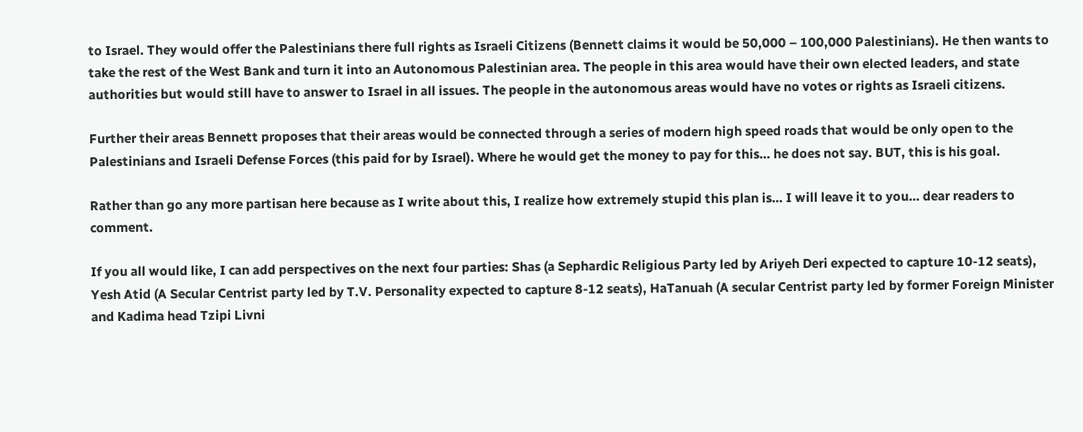to Israel. They would offer the Palestinians there full rights as Israeli Citizens (Bennett claims it would be 50,000 – 100,000 Palestinians). He then wants to take the rest of the West Bank and turn it into an Autonomous Palestinian area. The people in this area would have their own elected leaders, and state authorities but would still have to answer to Israel in all issues. The people in the autonomous areas would have no votes or rights as Israeli citizens.

Further their areas Bennett proposes that their areas would be connected through a series of modern high speed roads that would be only open to the Palestinians and Israeli Defense Forces (this paid for by Israel). Where he would get the money to pay for this… he does not say. BUT, this is his goal.

Rather than go any more partisan here because as I write about this, I realize how extremely stupid this plan is… I will leave it to you… dear readers to comment.

If you all would like, I can add perspectives on the next four parties: Shas (a Sephardic Religious Party led by Ariyeh Deri expected to capture 10-12 seats), Yesh Atid (A Secular Centrist party led by T.V. Personality expected to capture 8-12 seats), HaTanuah (A secular Centrist party led by former Foreign Minister and Kadima head Tzipi Livni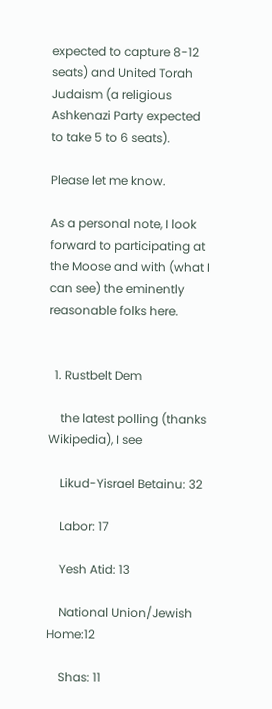expected to capture 8-12 seats) and United Torah Judaism (a religious Ashkenazi Party expected to take 5 to 6 seats).

Please let me know.

As a personal note, I look forward to participating at the Moose and with (what I can see) the eminently reasonable folks here.


  1. Rustbelt Dem

    the latest polling (thanks Wikipedia), I see

    Likud-Yisrael Betainu: 32

    Labor: 17

    Yesh Atid: 13

    National Union/Jewish Home:12

    Shas: 11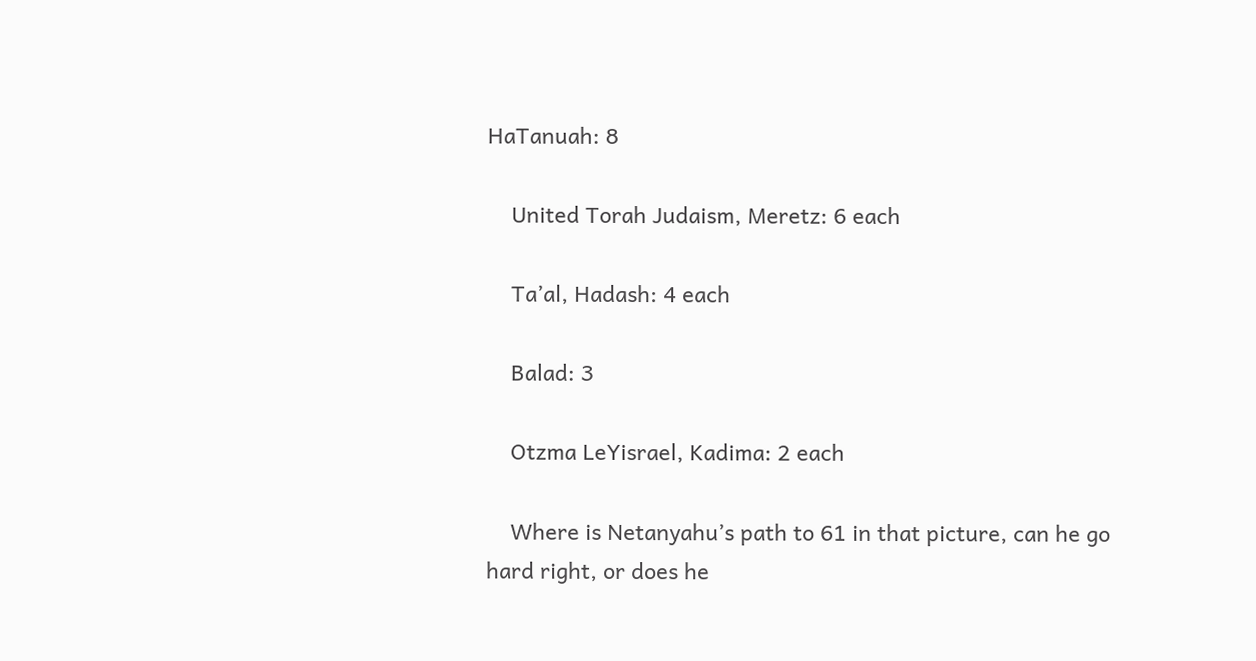HaTanuah: 8

    United Torah Judaism, Meretz: 6 each

    Ta’al, Hadash: 4 each

    Balad: 3

    Otzma LeYisrael, Kadima: 2 each

    Where is Netanyahu’s path to 61 in that picture, can he go hard right, or does he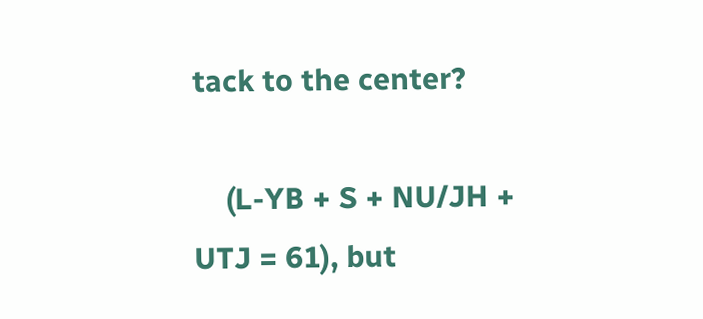tack to the center?

    (L-YB + S + NU/JH + UTJ = 61), but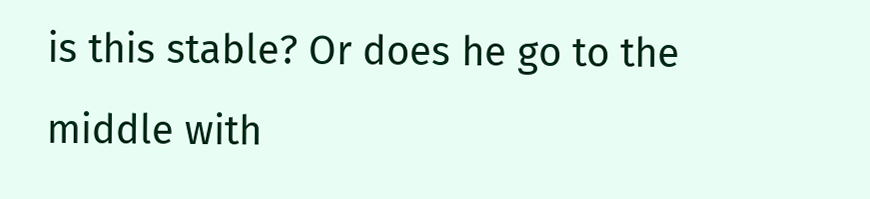is this stable? Or does he go to the middle with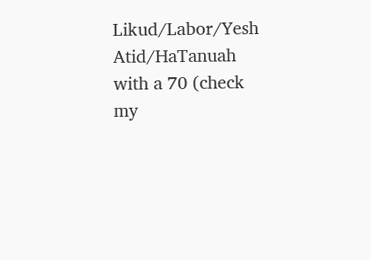Likud/Labor/Yesh Atid/HaTanuah with a 70 (check my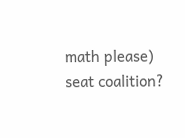math please) seat coalition?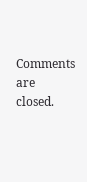Comments are closed.